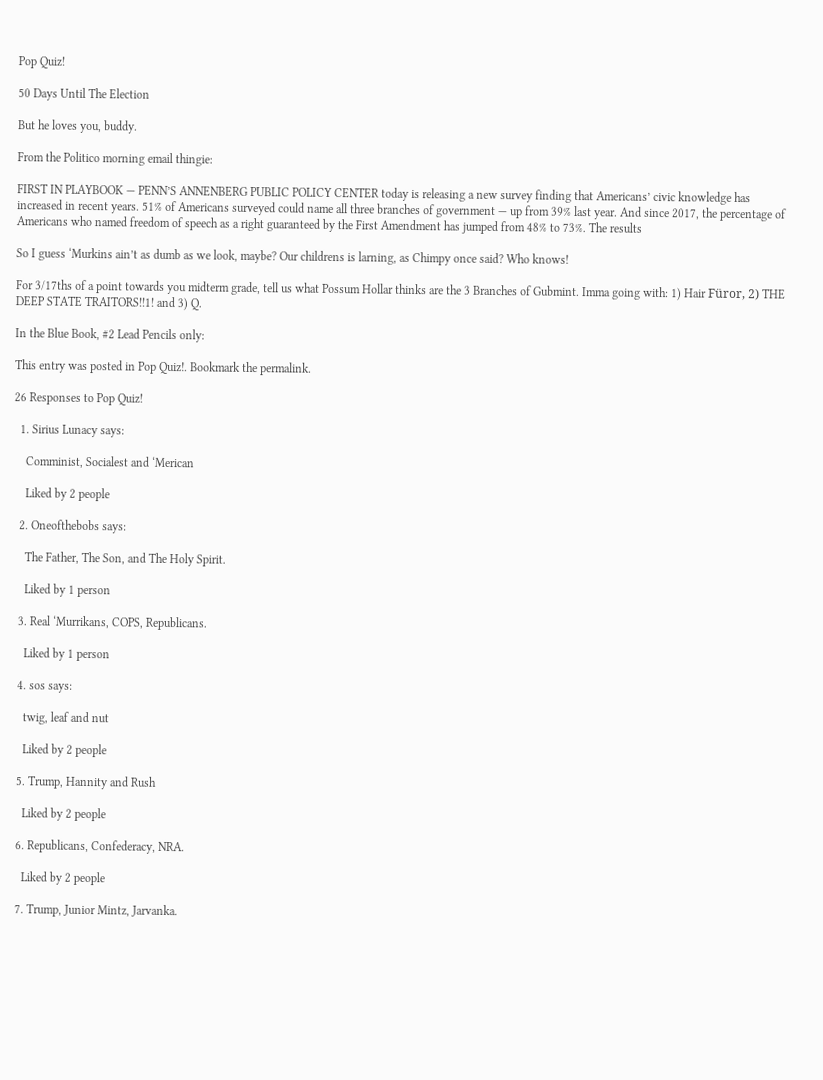Pop Quiz!

50 Days Until The Election

But he loves you, buddy.

From the Politico morning email thingie:

FIRST IN PLAYBOOK — PENN’S ANNENBERG PUBLIC POLICY CENTER today is releasing a new survey finding that Americans’ civic knowledge has increased in recent years. 51% of Americans surveyed could name all three branches of government — up from 39% last year. And since 2017, the percentage of Americans who named freedom of speech as a right guaranteed by the First Amendment has jumped from 48% to 73%. The results

So I guess ‘Murkins ain’t as dumb as we look, maybe? Our childrens is larning, as Chimpy once said? Who knows!

For 3/17ths of a point towards you midterm grade, tell us what Possum Hollar thinks are the 3 Branches of Gubmint. Imma going with: 1) Hair Füror, 2) THE DEEP STATE TRAITORS!!1! and 3) Q.

In the Blue Book, #2 Lead Pencils only:

This entry was posted in Pop Quiz!. Bookmark the permalink.

26 Responses to Pop Quiz!

  1. Sirius Lunacy says:

    Comminist, Socialest and ‘Merican

    Liked by 2 people

  2. Oneofthebobs says:

    The Father, The Son, and The Holy Spirit.

    Liked by 1 person

  3. Real ‘Murrikans, COPS, Republicans.

    Liked by 1 person

  4. sos says:

    twig, leaf and nut

    Liked by 2 people

  5. Trump, Hannity and Rush

    Liked by 2 people

  6. Republicans, Confederacy, NRA.

    Liked by 2 people

  7. Trump, Junior Mintz, Jarvanka.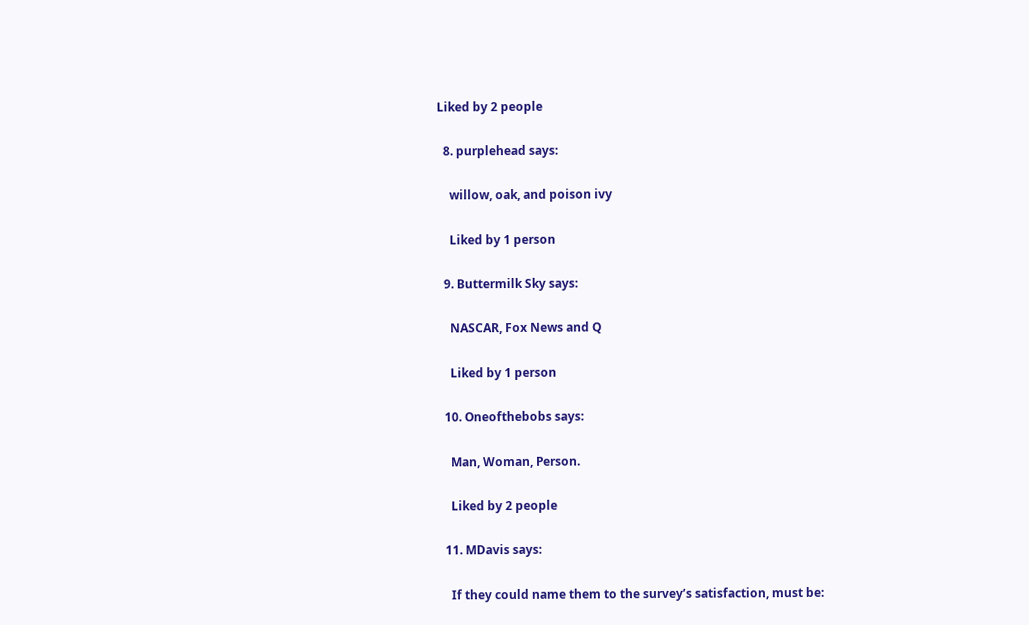Liked by 2 people

  8. purplehead says:

    willow, oak, and poison ivy

    Liked by 1 person

  9. Buttermilk Sky says:

    NASCAR, Fox News and Q

    Liked by 1 person

  10. Oneofthebobs says:

    Man, Woman, Person.

    Liked by 2 people

  11. MDavis says:

    If they could name them to the survey’s satisfaction, must be: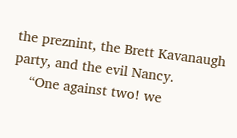the preznint, the Brett Kavanaugh party, and the evil Nancy.
    “One against two! we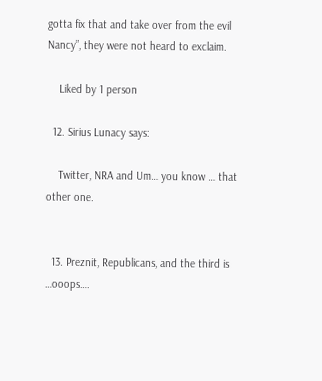gotta fix that and take over from the evil Nancy”, they were not heard to exclaim.

    Liked by 1 person

  12. Sirius Lunacy says:

    Twitter, NRA and Um… you know … that other one.


  13. Preznit, Republicans, and the third is …ooops….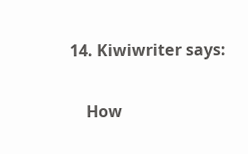14. Kiwiwriter says:

    How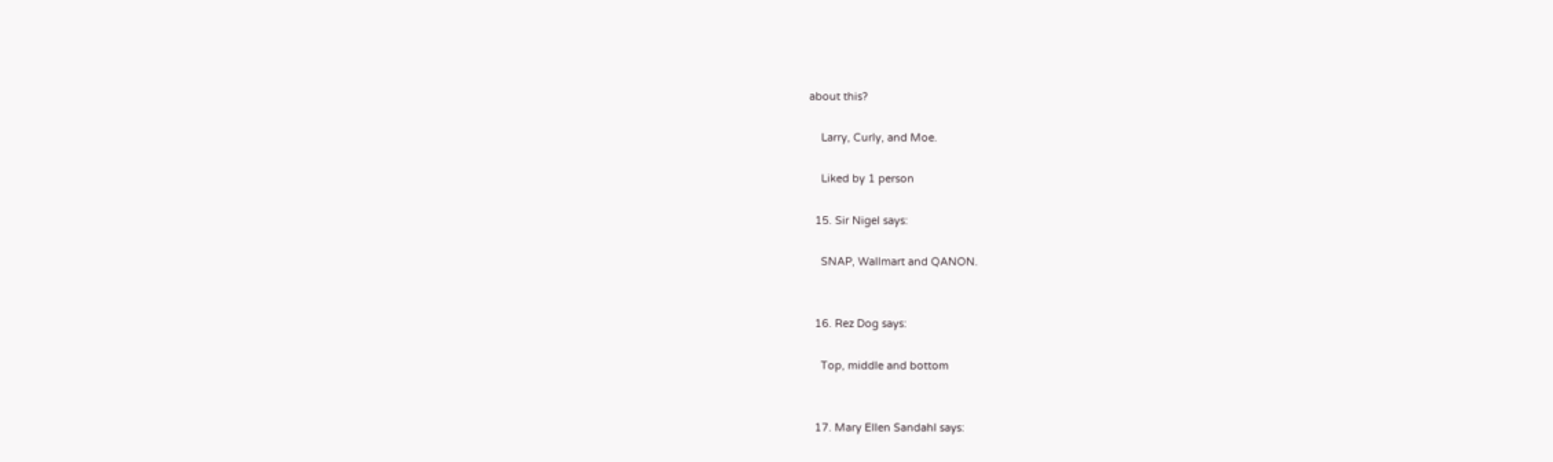about this?

    Larry, Curly, and Moe.

    Liked by 1 person

  15. Sir Nigel says:

    SNAP, Wallmart and QANON.


  16. Rez Dog says:

    Top, middle and bottom


  17. Mary Ellen Sandahl says: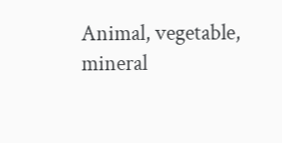Animal, vegetable, mineral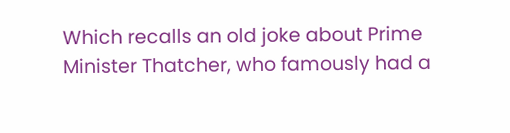Which recalls an old joke about Prime Minister Thatcher, who famously had a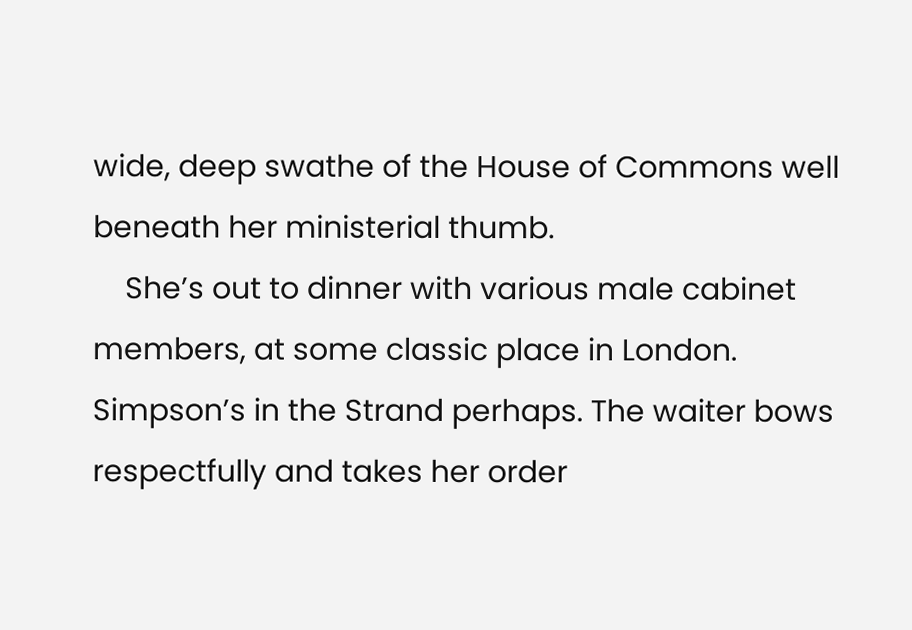wide, deep swathe of the House of Commons well beneath her ministerial thumb.
    She’s out to dinner with various male cabinet members, at some classic place in London. Simpson’s in the Strand perhaps. The waiter bows respectfully and takes her order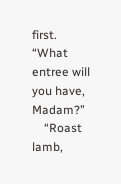first. “What entree will you have, Madam?”
    “Roast lamb,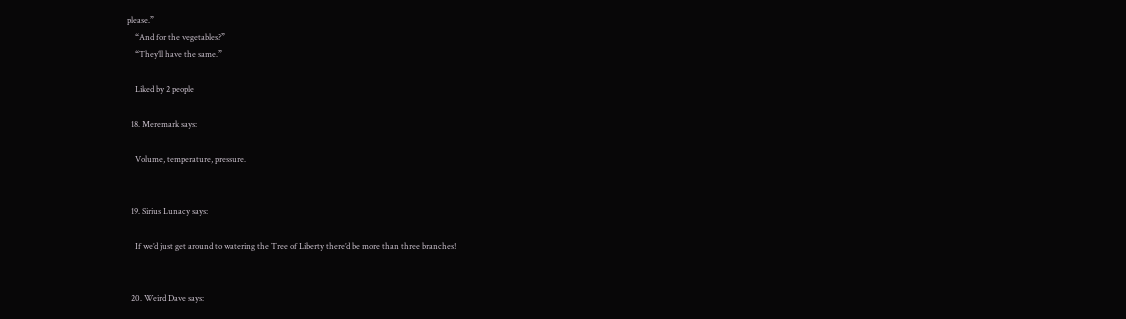please.”
    “And for the vegetables?”
    “They’ll have the same.”

    Liked by 2 people

  18. Meremark says:

    Volume, temperature, pressure.


  19. Sirius Lunacy says:

    If we’d just get around to watering the Tree of Liberty there’d be more than three branches!


  20. Weird Dave says: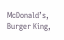McDonald’s, Burger King,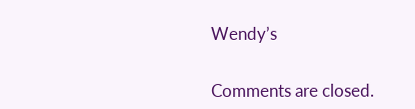Wendy’s


Comments are closed.